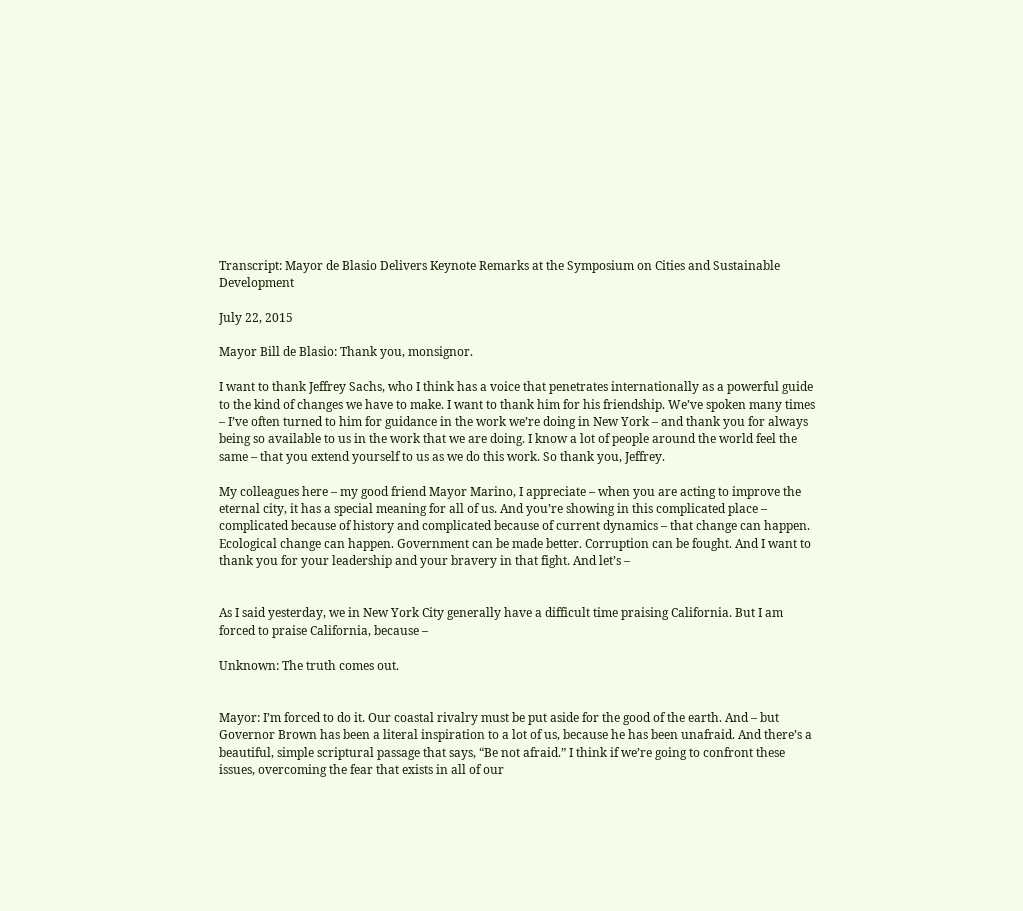Transcript: Mayor de Blasio Delivers Keynote Remarks at the Symposium on Cities and Sustainable Development

July 22, 2015

Mayor Bill de Blasio: Thank you, monsignor.

I want to thank Jeffrey Sachs, who I think has a voice that penetrates internationally as a powerful guide to the kind of changes we have to make. I want to thank him for his friendship. We’ve spoken many times – I’ve often turned to him for guidance in the work we’re doing in New York – and thank you for always being so available to us in the work that we are doing. I know a lot of people around the world feel the same – that you extend yourself to us as we do this work. So thank you, Jeffrey.

My colleagues here – my good friend Mayor Marino, I appreciate – when you are acting to improve the eternal city, it has a special meaning for all of us. And you’re showing in this complicated place – complicated because of history and complicated because of current dynamics – that change can happen. Ecological change can happen. Government can be made better. Corruption can be fought. And I want to thank you for your leadership and your bravery in that fight. And let’s –


As I said yesterday, we in New York City generally have a difficult time praising California. But I am forced to praise California, because –

Unknown: The truth comes out.


Mayor: I’m forced to do it. Our coastal rivalry must be put aside for the good of the earth. And – but Governor Brown has been a literal inspiration to a lot of us, because he has been unafraid. And there’s a beautiful, simple scriptural passage that says, “Be not afraid.” I think if we’re going to confront these issues, overcoming the fear that exists in all of our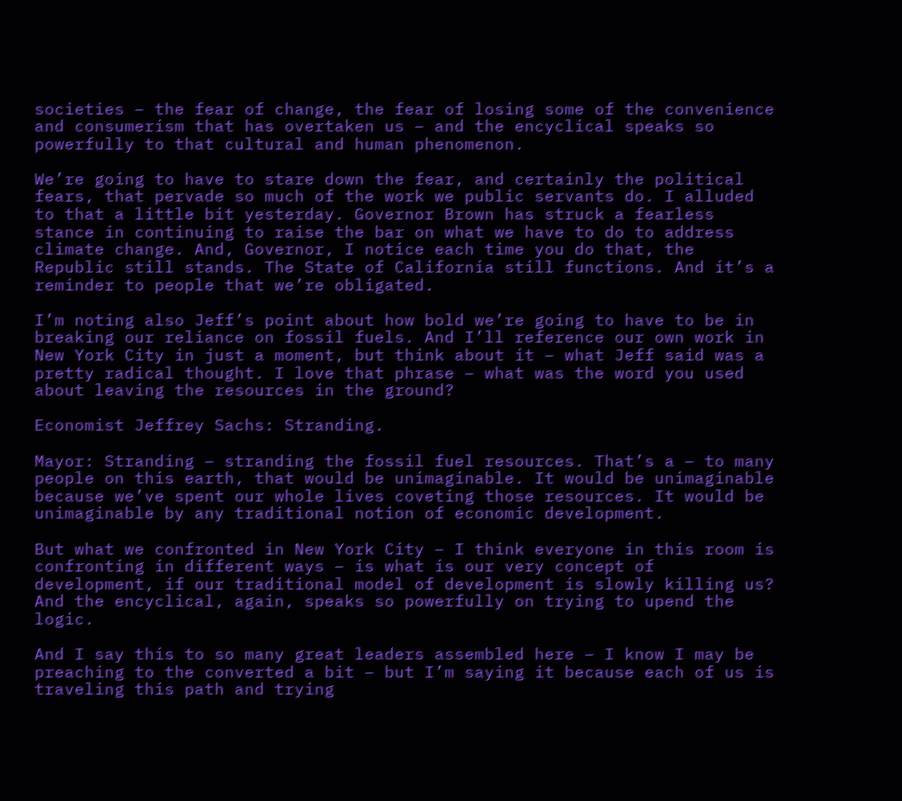societies – the fear of change, the fear of losing some of the convenience and consumerism that has overtaken us – and the encyclical speaks so powerfully to that cultural and human phenomenon.

We’re going to have to stare down the fear, and certainly the political fears, that pervade so much of the work we public servants do. I alluded to that a little bit yesterday. Governor Brown has struck a fearless stance in continuing to raise the bar on what we have to do to address climate change. And, Governor, I notice each time you do that, the Republic still stands. The State of California still functions. And it’s a reminder to people that we’re obligated.

I’m noting also Jeff’s point about how bold we’re going to have to be in breaking our reliance on fossil fuels. And I’ll reference our own work in New York City in just a moment, but think about it – what Jeff said was a pretty radical thought. I love that phrase – what was the word you used about leaving the resources in the ground?

Economist Jeffrey Sachs: Stranding.

Mayor: Stranding – stranding the fossil fuel resources. That’s a – to many people on this earth, that would be unimaginable. It would be unimaginable because we’ve spent our whole lives coveting those resources. It would be unimaginable by any traditional notion of economic development.

But what we confronted in New York City – I think everyone in this room is confronting in different ways – is what is our very concept of development, if our traditional model of development is slowly killing us? And the encyclical, again, speaks so powerfully on trying to upend the logic.

And I say this to so many great leaders assembled here – I know I may be preaching to the converted a bit – but I’m saying it because each of us is traveling this path and trying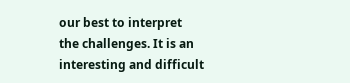our best to interpret the challenges. It is an interesting and difficult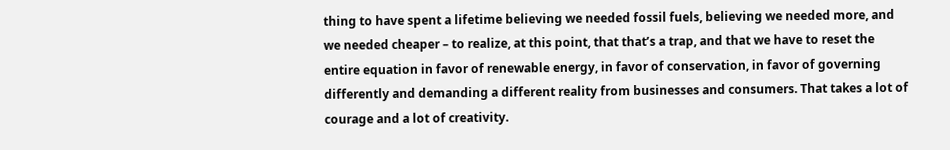thing to have spent a lifetime believing we needed fossil fuels, believing we needed more, and we needed cheaper – to realize, at this point, that that’s a trap, and that we have to reset the entire equation in favor of renewable energy, in favor of conservation, in favor of governing differently and demanding a different reality from businesses and consumers. That takes a lot of courage and a lot of creativity.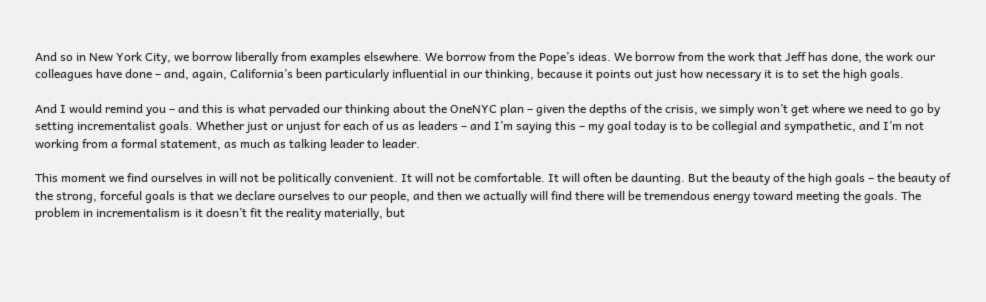And so in New York City, we borrow liberally from examples elsewhere. We borrow from the Pope’s ideas. We borrow from the work that Jeff has done, the work our colleagues have done – and, again, California’s been particularly influential in our thinking, because it points out just how necessary it is to set the high goals.

And I would remind you – and this is what pervaded our thinking about the OneNYC plan – given the depths of the crisis, we simply won’t get where we need to go by setting incrementalist goals. Whether just or unjust for each of us as leaders – and I’m saying this – my goal today is to be collegial and sympathetic, and I’m not working from a formal statement, as much as talking leader to leader.

This moment we find ourselves in will not be politically convenient. It will not be comfortable. It will often be daunting. But the beauty of the high goals – the beauty of the strong, forceful goals is that we declare ourselves to our people, and then we actually will find there will be tremendous energy toward meeting the goals. The problem in incrementalism is it doesn’t fit the reality materially, but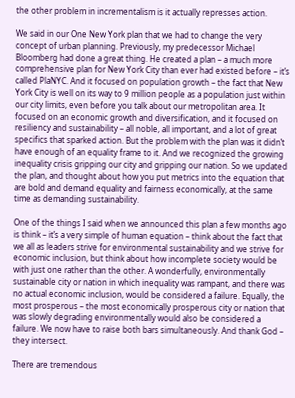the other problem in incrementalism is it actually represses action.

We said in our One New York plan that we had to change the very concept of urban planning. Previously, my predecessor Michael Bloomberg had done a great thing. He created a plan – a much more comprehensive plan for New York City than ever had existed before – it’s called PlaNYC. And it focused on population growth – the fact that New York City is well on its way to 9 million people as a population just within our city limits, even before you talk about our metropolitan area. It focused on an economic growth and diversification, and it focused on resiliency and sustainability – all noble, all important, and a lot of great specifics that sparked action. But the problem with the plan was it didn’t have enough of an equality frame to it. And we recognized the growing inequality crisis gripping our city and gripping our nation. So we updated the plan, and thought about how you put metrics into the equation that are bold and demand equality and fairness economically, at the same time as demanding sustainability.

One of the things I said when we announced this plan a few months ago is think – it’s a very simple of human equation – think about the fact that we all as leaders strive for environmental sustainability and we strive for economic inclusion, but think about how incomplete society would be with just one rather than the other. A wonderfully, environmentally sustainable city or nation in which inequality was rampant, and there was no actual economic inclusion, would be considered a failure. Equally, the most prosperous – the most economically prosperous city or nation that was slowly degrading environmentally would also be considered a failure. We now have to raise both bars simultaneously. And thank God – they intersect.

There are tremendous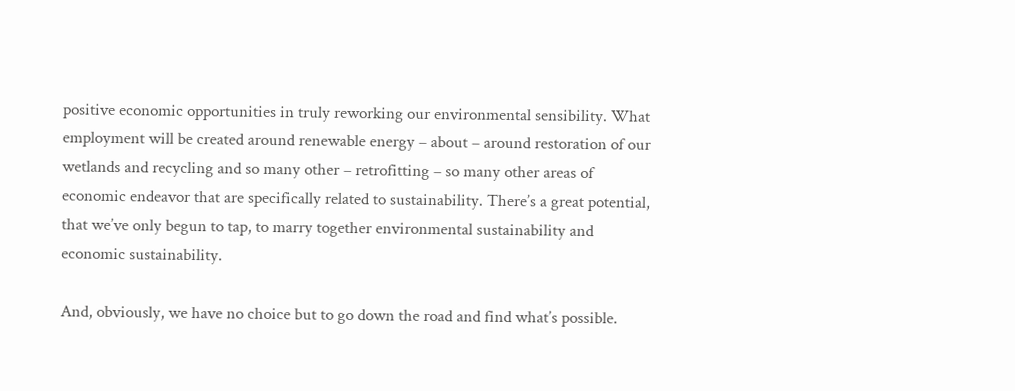positive economic opportunities in truly reworking our environmental sensibility. What employment will be created around renewable energy – about – around restoration of our wetlands and recycling and so many other – retrofitting – so many other areas of economic endeavor that are specifically related to sustainability. There’s a great potential, that we’ve only begun to tap, to marry together environmental sustainability and economic sustainability.

And, obviously, we have no choice but to go down the road and find what’s possible.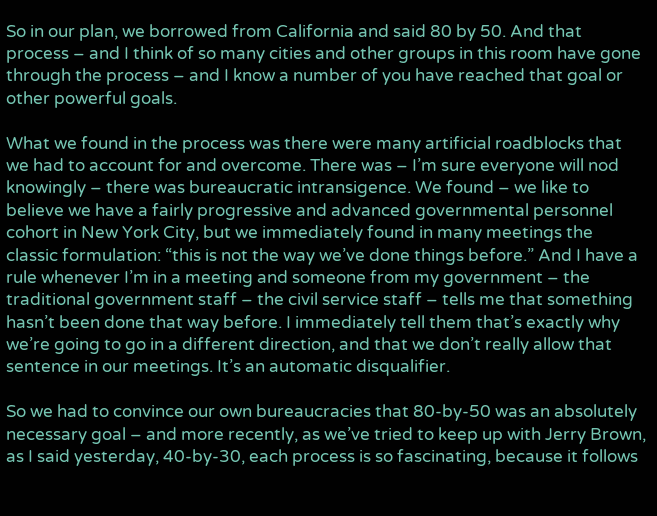So in our plan, we borrowed from California and said 80 by 50. And that process – and I think of so many cities and other groups in this room have gone through the process – and I know a number of you have reached that goal or other powerful goals.

What we found in the process was there were many artificial roadblocks that we had to account for and overcome. There was – I’m sure everyone will nod knowingly – there was bureaucratic intransigence. We found – we like to believe we have a fairly progressive and advanced governmental personnel cohort in New York City, but we immediately found in many meetings the classic formulation: “this is not the way we’ve done things before.” And I have a rule whenever I’m in a meeting and someone from my government – the traditional government staff – the civil service staff – tells me that something hasn’t been done that way before. I immediately tell them that’s exactly why we’re going to go in a different direction, and that we don’t really allow that sentence in our meetings. It’s an automatic disqualifier.

So we had to convince our own bureaucracies that 80-by-50 was an absolutely necessary goal – and more recently, as we’ve tried to keep up with Jerry Brown, as I said yesterday, 40-by-30, each process is so fascinating, because it follows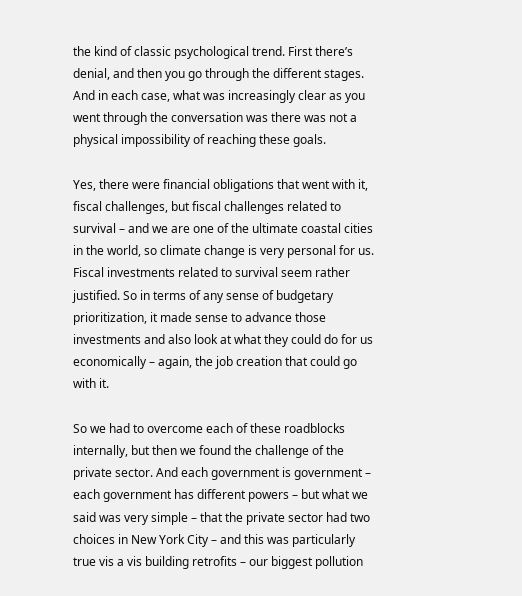the kind of classic psychological trend. First there’s denial, and then you go through the different stages. And in each case, what was increasingly clear as you went through the conversation was there was not a physical impossibility of reaching these goals.

Yes, there were financial obligations that went with it, fiscal challenges, but fiscal challenges related to survival – and we are one of the ultimate coastal cities in the world, so climate change is very personal for us. Fiscal investments related to survival seem rather justified. So in terms of any sense of budgetary prioritization, it made sense to advance those investments and also look at what they could do for us economically – again, the job creation that could go with it.

So we had to overcome each of these roadblocks internally, but then we found the challenge of the private sector. And each government is government – each government has different powers – but what we said was very simple – that the private sector had two choices in New York City – and this was particularly true vis a vis building retrofits – our biggest pollution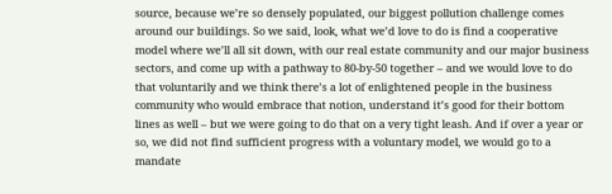source, because we’re so densely populated, our biggest pollution challenge comes around our buildings. So we said, look, what we’d love to do is find a cooperative model where we’ll all sit down, with our real estate community and our major business sectors, and come up with a pathway to 80-by-50 together – and we would love to do that voluntarily and we think there’s a lot of enlightened people in the business community who would embrace that notion, understand it’s good for their bottom lines as well – but we were going to do that on a very tight leash. And if over a year or so, we did not find sufficient progress with a voluntary model, we would go to a mandate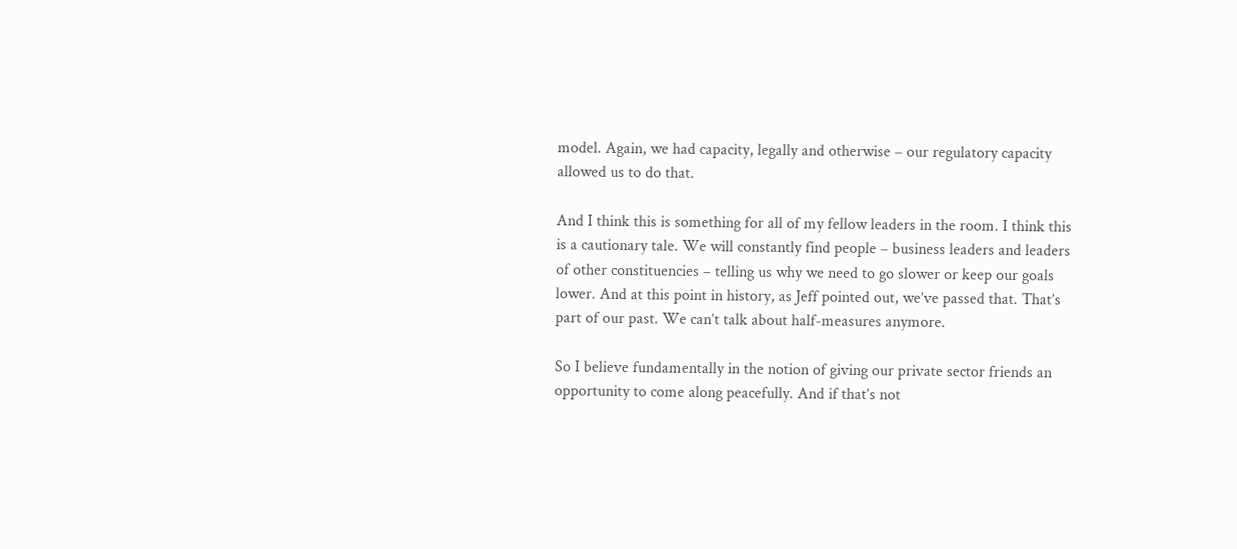model. Again, we had capacity, legally and otherwise – our regulatory capacity allowed us to do that.

And I think this is something for all of my fellow leaders in the room. I think this is a cautionary tale. We will constantly find people – business leaders and leaders of other constituencies – telling us why we need to go slower or keep our goals lower. And at this point in history, as Jeff pointed out, we’ve passed that. That’s part of our past. We can’t talk about half-measures anymore.

So I believe fundamentally in the notion of giving our private sector friends an opportunity to come along peacefully. And if that’s not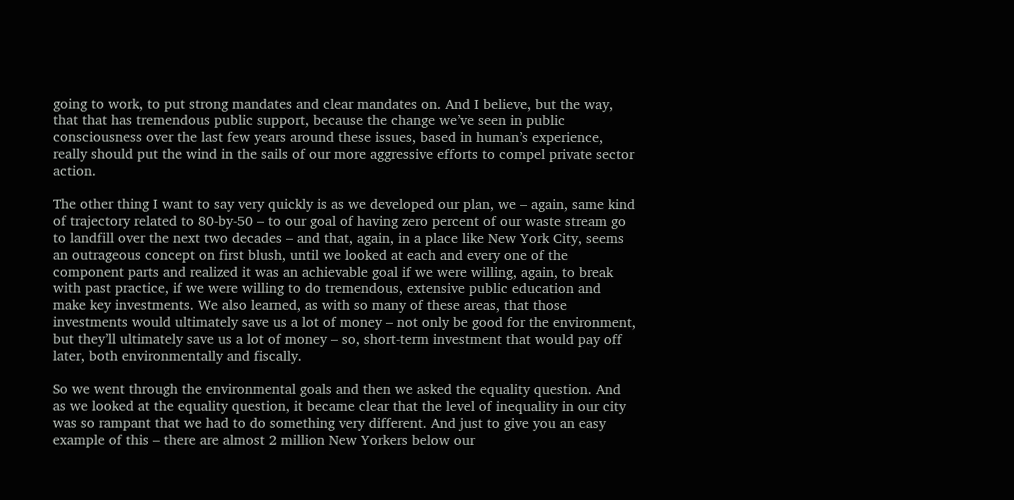going to work, to put strong mandates and clear mandates on. And I believe, but the way, that that has tremendous public support, because the change we’ve seen in public consciousness over the last few years around these issues, based in human’s experience, really should put the wind in the sails of our more aggressive efforts to compel private sector action.

The other thing I want to say very quickly is as we developed our plan, we – again, same kind of trajectory related to 80-by-50 – to our goal of having zero percent of our waste stream go to landfill over the next two decades – and that, again, in a place like New York City, seems an outrageous concept on first blush, until we looked at each and every one of the component parts and realized it was an achievable goal if we were willing, again, to break with past practice, if we were willing to do tremendous, extensive public education and make key investments. We also learned, as with so many of these areas, that those investments would ultimately save us a lot of money – not only be good for the environment, but they’ll ultimately save us a lot of money – so, short-term investment that would pay off later, both environmentally and fiscally.

So we went through the environmental goals and then we asked the equality question. And as we looked at the equality question, it became clear that the level of inequality in our city was so rampant that we had to do something very different. And just to give you an easy example of this – there are almost 2 million New Yorkers below our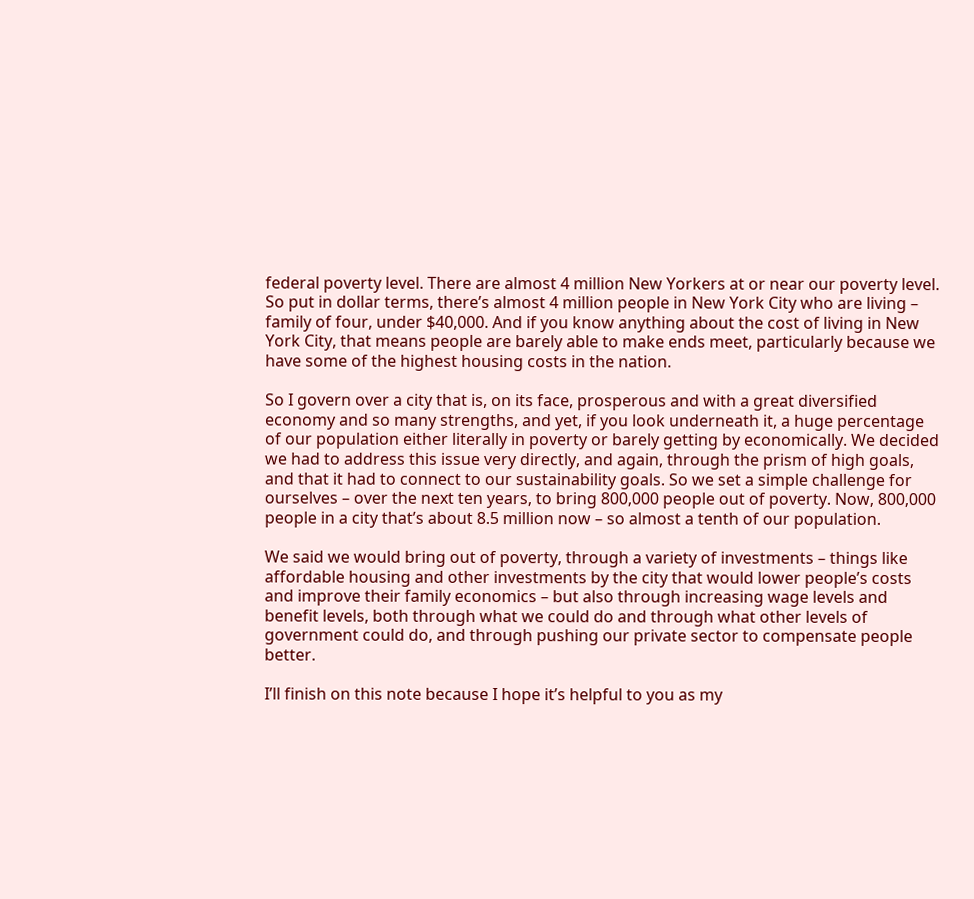federal poverty level. There are almost 4 million New Yorkers at or near our poverty level. So put in dollar terms, there’s almost 4 million people in New York City who are living – family of four, under $40,000. And if you know anything about the cost of living in New York City, that means people are barely able to make ends meet, particularly because we have some of the highest housing costs in the nation.

So I govern over a city that is, on its face, prosperous and with a great diversified economy and so many strengths, and yet, if you look underneath it, a huge percentage of our population either literally in poverty or barely getting by economically. We decided we had to address this issue very directly, and again, through the prism of high goals, and that it had to connect to our sustainability goals. So we set a simple challenge for ourselves – over the next ten years, to bring 800,000 people out of poverty. Now, 800,000 people in a city that’s about 8.5 million now – so almost a tenth of our population.

We said we would bring out of poverty, through a variety of investments – things like affordable housing and other investments by the city that would lower people’s costs and improve their family economics – but also through increasing wage levels and benefit levels, both through what we could do and through what other levels of government could do, and through pushing our private sector to compensate people better.

I’ll finish on this note because I hope it’s helpful to you as my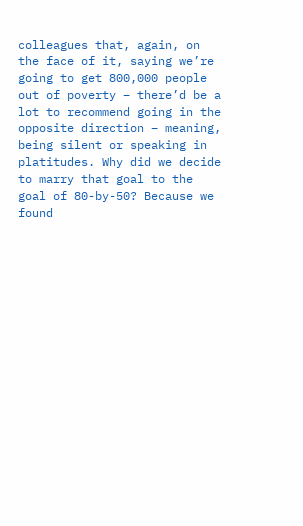colleagues that, again, on the face of it, saying we’re going to get 800,000 people out of poverty – there’d be a lot to recommend going in the opposite direction – meaning, being silent or speaking in platitudes. Why did we decide to marry that goal to the goal of 80-by-50? Because we found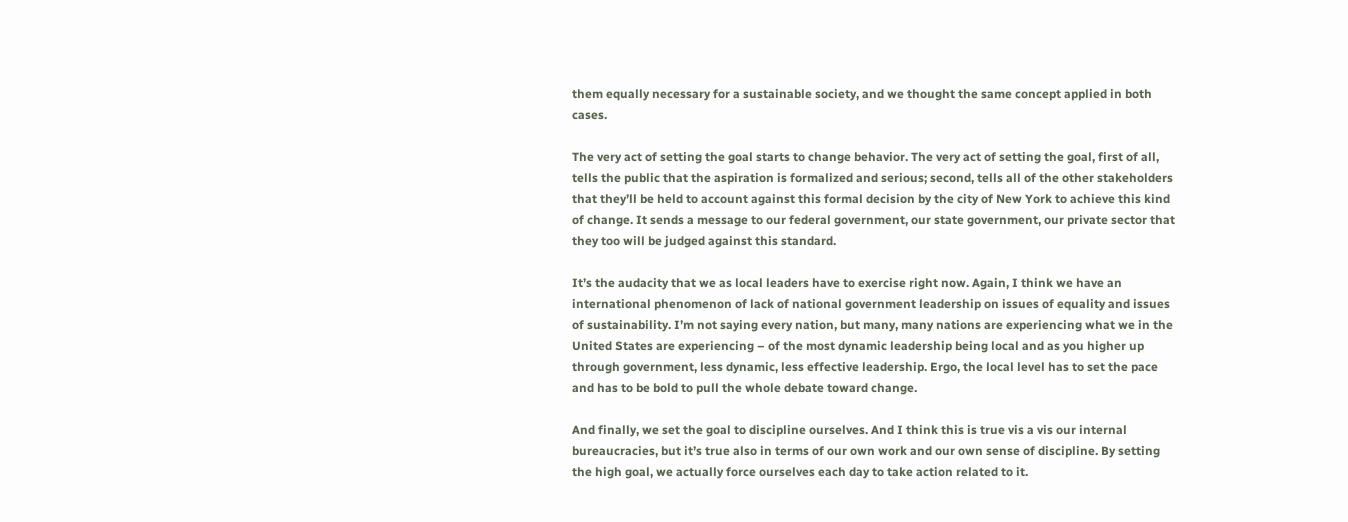them equally necessary for a sustainable society, and we thought the same concept applied in both cases.

The very act of setting the goal starts to change behavior. The very act of setting the goal, first of all, tells the public that the aspiration is formalized and serious; second, tells all of the other stakeholders that they’ll be held to account against this formal decision by the city of New York to achieve this kind of change. It sends a message to our federal government, our state government, our private sector that they too will be judged against this standard.

It’s the audacity that we as local leaders have to exercise right now. Again, I think we have an international phenomenon of lack of national government leadership on issues of equality and issues of sustainability. I’m not saying every nation, but many, many nations are experiencing what we in the United States are experiencing – of the most dynamic leadership being local and as you higher up through government, less dynamic, less effective leadership. Ergo, the local level has to set the pace and has to be bold to pull the whole debate toward change.

And finally, we set the goal to discipline ourselves. And I think this is true vis a vis our internal bureaucracies, but it’s true also in terms of our own work and our own sense of discipline. By setting the high goal, we actually force ourselves each day to take action related to it.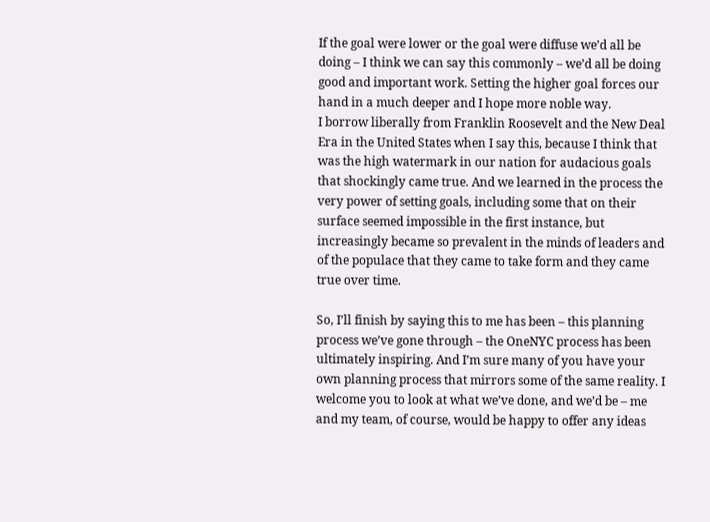If the goal were lower or the goal were diffuse we’d all be doing – I think we can say this commonly – we’d all be doing good and important work. Setting the higher goal forces our hand in a much deeper and I hope more noble way.
I borrow liberally from Franklin Roosevelt and the New Deal Era in the United States when I say this, because I think that was the high watermark in our nation for audacious goals that shockingly came true. And we learned in the process the very power of setting goals, including some that on their surface seemed impossible in the first instance, but increasingly became so prevalent in the minds of leaders and of the populace that they came to take form and they came true over time.

So, I’ll finish by saying this to me has been – this planning process we’ve gone through – the OneNYC process has been ultimately inspiring. And I’m sure many of you have your own planning process that mirrors some of the same reality. I welcome you to look at what we’ve done, and we’d be – me and my team, of course, would be happy to offer any ideas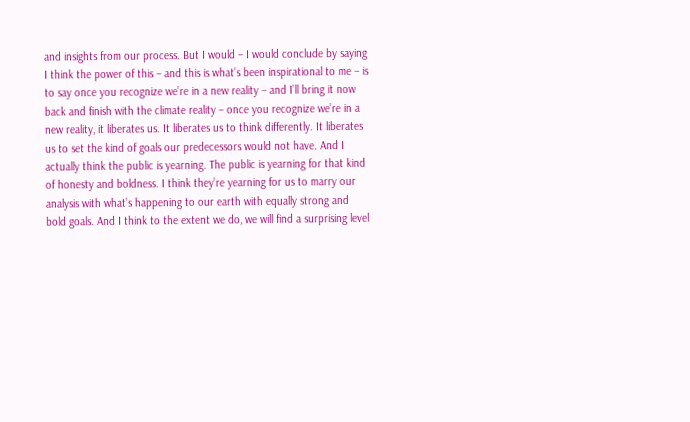and insights from our process. But I would – I would conclude by saying I think the power of this – and this is what’s been inspirational to me – is to say once you recognize we’re in a new reality – and I’ll bring it now back and finish with the climate reality – once you recognize we’re in a new reality, it liberates us. It liberates us to think differently. It liberates us to set the kind of goals our predecessors would not have. And I actually think the public is yearning. The public is yearning for that kind of honesty and boldness. I think they’re yearning for us to marry our analysis with what’s happening to our earth with equally strong and bold goals. And I think to the extent we do, we will find a surprising level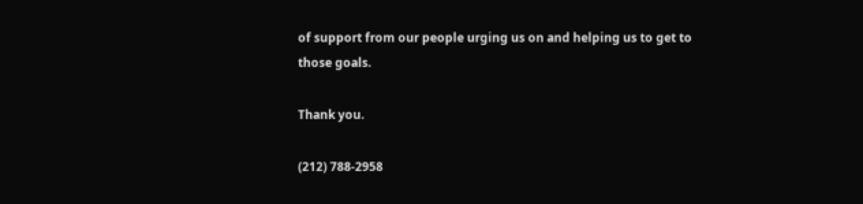of support from our people urging us on and helping us to get to those goals.

Thank you.

(212) 788-2958